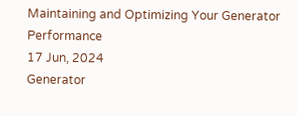Maintaining and Optimizing Your Generator Performance
17 Jun, 2024
Generator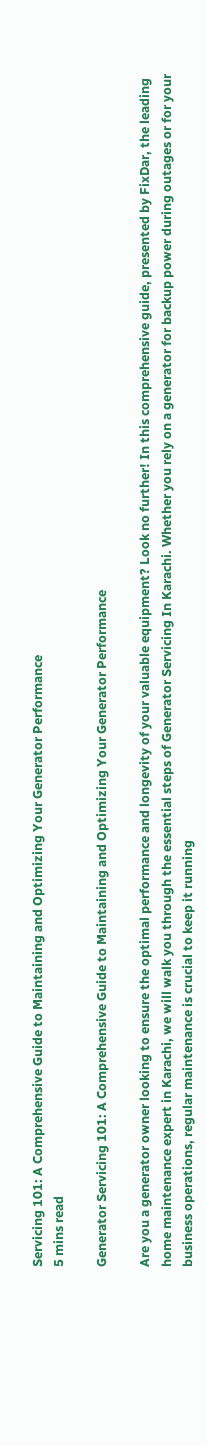Servicing 101: A Comprehensive Guide to Maintaining and Optimizing Your Generator Performance
5 mins read

Generator Servicing 101: A Comprehensive Guide to Maintaining and Optimizing Your Generator Performance

Are you a generator owner looking to ensure the optimal performance and longevity of your valuable equipment? Look no further! In this comprehensive guide, presented by FixDar, the leading home maintenance expert in Karachi, we will walk you through the essential steps of Generator Servicing In Karachi. Whether you rely on a generator for backup power during outages or for your business operations, regular maintenance is crucial to keep it running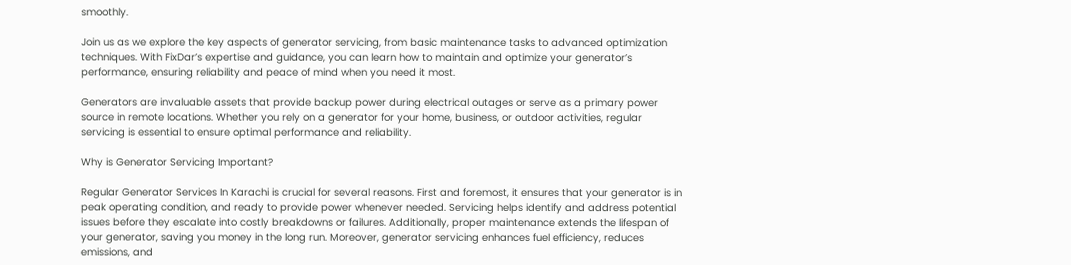smoothly.

Join us as we explore the key aspects of generator servicing, from basic maintenance tasks to advanced optimization techniques. With FixDar’s expertise and guidance, you can learn how to maintain and optimize your generator’s performance, ensuring reliability and peace of mind when you need it most.

Generators are invaluable assets that provide backup power during electrical outages or serve as a primary power source in remote locations. Whether you rely on a generator for your home, business, or outdoor activities, regular servicing is essential to ensure optimal performance and reliability.

Why is Generator Servicing Important?

Regular Generator Services In Karachi is crucial for several reasons. First and foremost, it ensures that your generator is in peak operating condition, and ready to provide power whenever needed. Servicing helps identify and address potential issues before they escalate into costly breakdowns or failures. Additionally, proper maintenance extends the lifespan of your generator, saving you money in the long run. Moreover, generator servicing enhances fuel efficiency, reduces emissions, and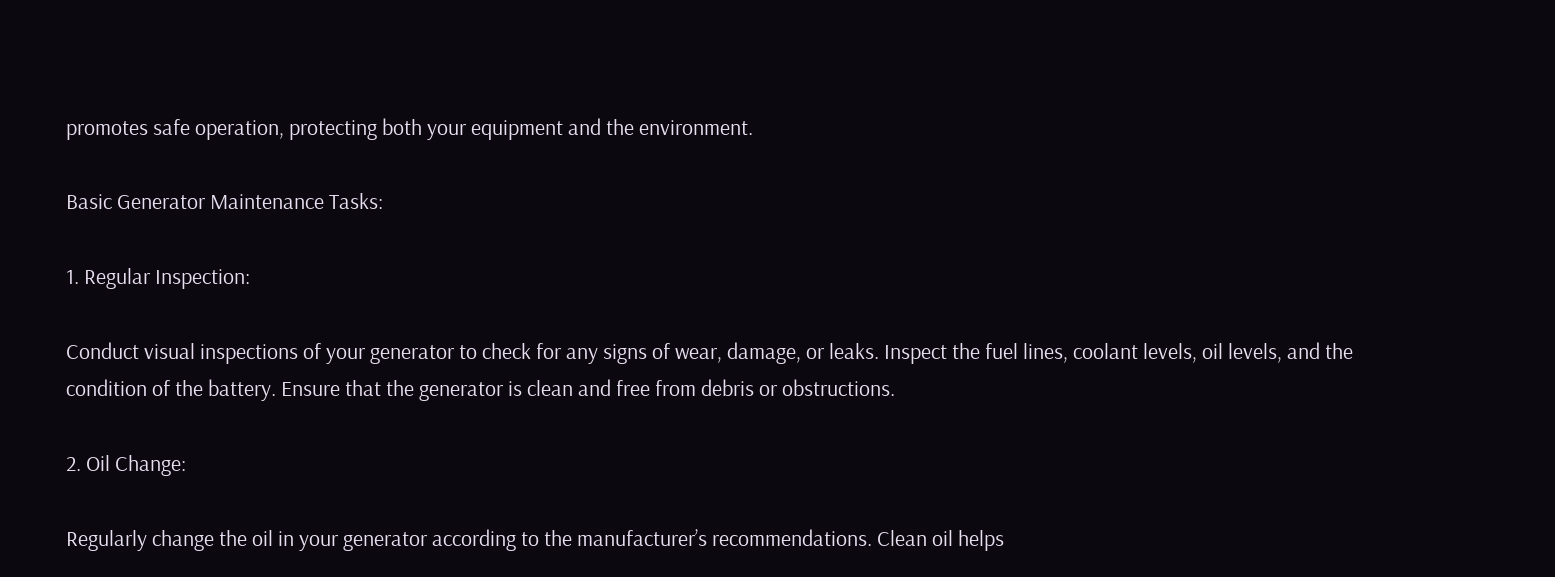promotes safe operation, protecting both your equipment and the environment.

Basic Generator Maintenance Tasks:

1. Regular Inspection:

Conduct visual inspections of your generator to check for any signs of wear, damage, or leaks. Inspect the fuel lines, coolant levels, oil levels, and the condition of the battery. Ensure that the generator is clean and free from debris or obstructions.

2. Oil Change:

Regularly change the oil in your generator according to the manufacturer’s recommendations. Clean oil helps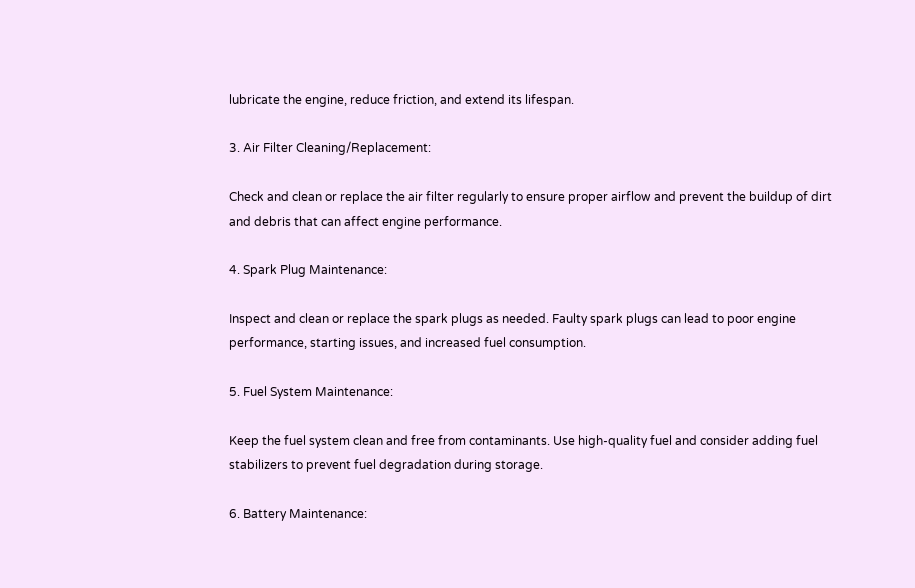lubricate the engine, reduce friction, and extend its lifespan.

3. Air Filter Cleaning/Replacement:

Check and clean or replace the air filter regularly to ensure proper airflow and prevent the buildup of dirt and debris that can affect engine performance.

4. Spark Plug Maintenance:

Inspect and clean or replace the spark plugs as needed. Faulty spark plugs can lead to poor engine performance, starting issues, and increased fuel consumption.

5. Fuel System Maintenance:

Keep the fuel system clean and free from contaminants. Use high-quality fuel and consider adding fuel stabilizers to prevent fuel degradation during storage.

6. Battery Maintenance: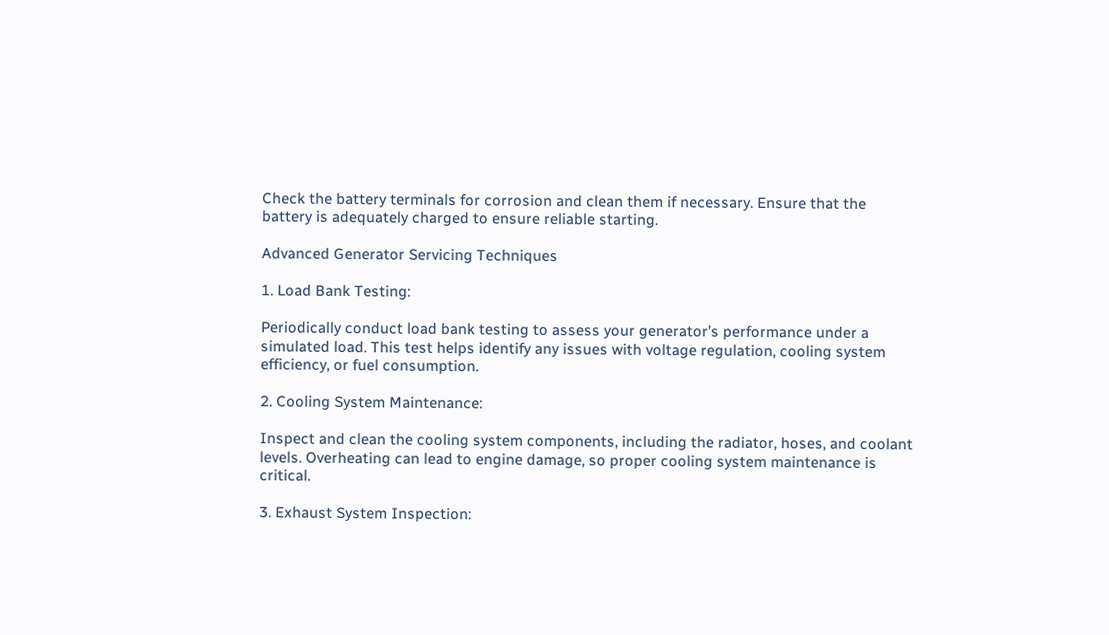Check the battery terminals for corrosion and clean them if necessary. Ensure that the battery is adequately charged to ensure reliable starting.

Advanced Generator Servicing Techniques

1. Load Bank Testing:

Periodically conduct load bank testing to assess your generator’s performance under a simulated load. This test helps identify any issues with voltage regulation, cooling system efficiency, or fuel consumption.

2. Cooling System Maintenance:

Inspect and clean the cooling system components, including the radiator, hoses, and coolant levels. Overheating can lead to engine damage, so proper cooling system maintenance is critical.

3. Exhaust System Inspection: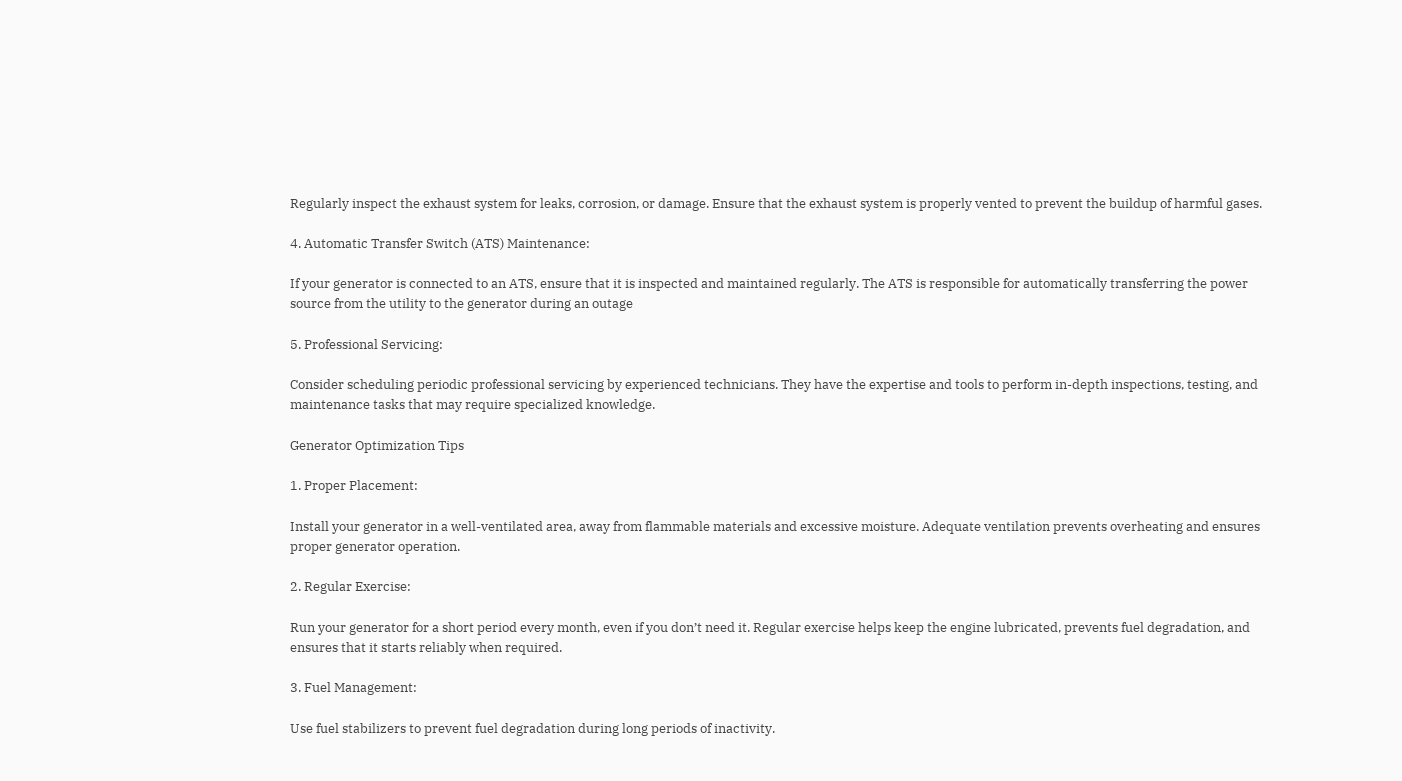Regularly inspect the exhaust system for leaks, corrosion, or damage. Ensure that the exhaust system is properly vented to prevent the buildup of harmful gases.

4. Automatic Transfer Switch (ATS) Maintenance:

If your generator is connected to an ATS, ensure that it is inspected and maintained regularly. The ATS is responsible for automatically transferring the power source from the utility to the generator during an outage

5. Professional Servicing:

Consider scheduling periodic professional servicing by experienced technicians. They have the expertise and tools to perform in-depth inspections, testing, and maintenance tasks that may require specialized knowledge.

Generator Optimization Tips

1. Proper Placement:

Install your generator in a well-ventilated area, away from flammable materials and excessive moisture. Adequate ventilation prevents overheating and ensures proper generator operation.

2. Regular Exercise:

Run your generator for a short period every month, even if you don’t need it. Regular exercise helps keep the engine lubricated, prevents fuel degradation, and ensures that it starts reliably when required.

3. Fuel Management:

Use fuel stabilizers to prevent fuel degradation during long periods of inactivity.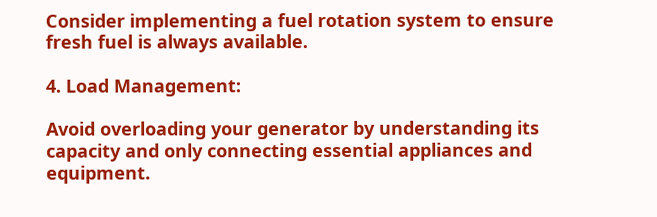Consider implementing a fuel rotation system to ensure fresh fuel is always available.

4. Load Management:

Avoid overloading your generator by understanding its capacity and only connecting essential appliances and equipment.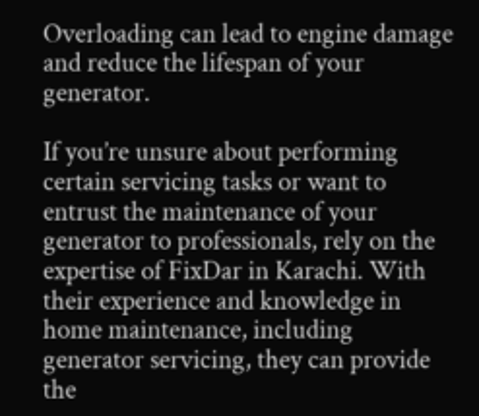Overloading can lead to engine damage and reduce the lifespan of your generator.

If you’re unsure about performing certain servicing tasks or want to entrust the maintenance of your generator to professionals, rely on the expertise of FixDar in Karachi. With their experience and knowledge in home maintenance, including generator servicing, they can provide the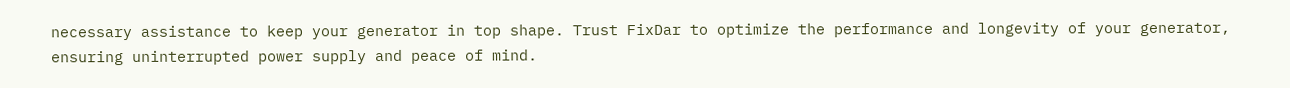necessary assistance to keep your generator in top shape. Trust FixDar to optimize the performance and longevity of your generator, ensuring uninterrupted power supply and peace of mind.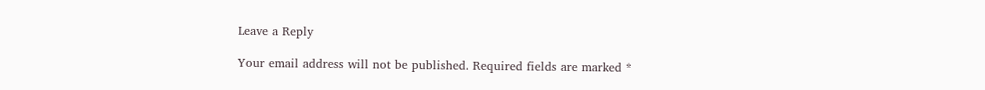Leave a Reply

Your email address will not be published. Required fields are marked *